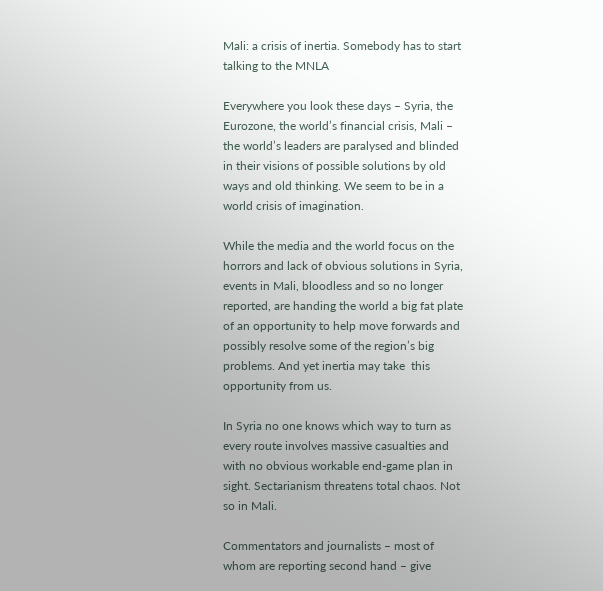Mali: a crisis of inertia. Somebody has to start talking to the MNLA

Everywhere you look these days – Syria, the Eurozone, the world’s financial crisis, Mali – the world’s leaders are paralysed and blinded in their visions of possible solutions by old ways and old thinking. We seem to be in a world crisis of imagination.

While the media and the world focus on the horrors and lack of obvious solutions in Syria, events in Mali, bloodless and so no longer reported, are handing the world a big fat plate of an opportunity to help move forwards and possibly resolve some of the region’s big problems. And yet inertia may take  this opportunity from us.

In Syria no one knows which way to turn as every route involves massive casualties and with no obvious workable end-game plan in sight. Sectarianism threatens total chaos. Not so in Mali.

Commentators and journalists – most of whom are reporting second hand – give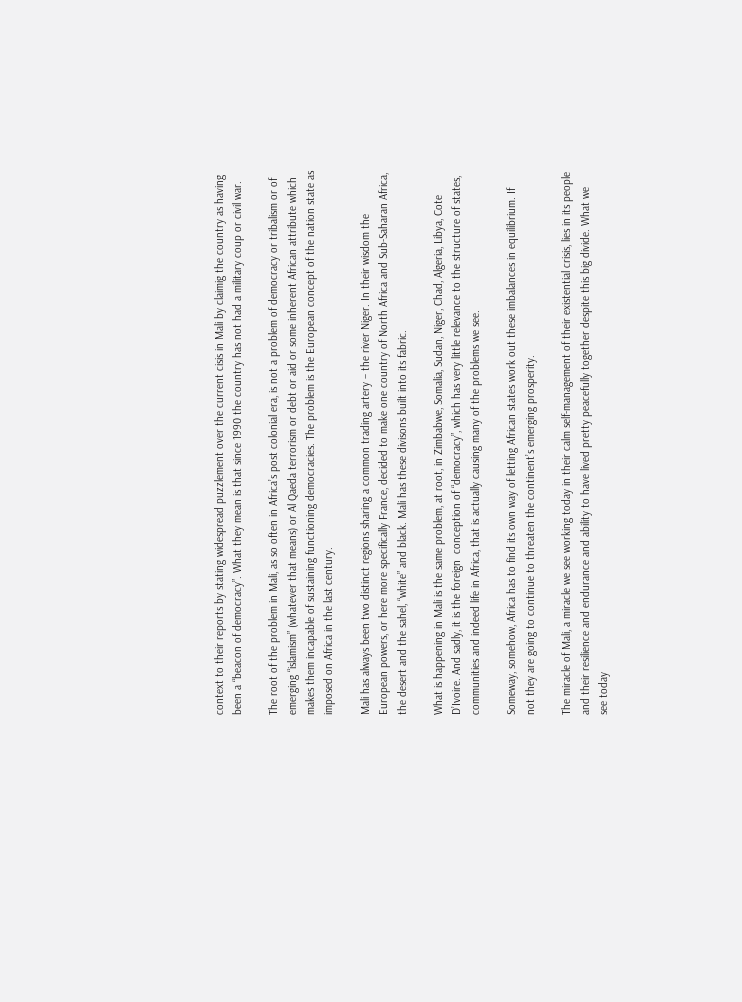context to their reports by stating widespread puzzlement over the current cisis in Mali by claimig the country as having been a “beacon of democracy”. What they mean is that since 1990 the country has not had a military coup or civil war.

The root of the problem in Mali, as so often in Africa’s post colonial era, is not a problem of democracy or tribalism or of emerging “islamism” (whatever that means) or Al Qaeda terrorism or debt or aid or some inherent African attribute which makes them incapable of sustaining functioning democracies. The problem is the European concept of the nation state as imposed on Africa in the last century.

Mali has always been two distinct regions sharing a common trading artery – the river Niger. In their wisdom the European powers, or here more specifically France, decided to make one country of North Africa and Sub-Saharan Africa, the desert and the sahel, “white” and black. Mali has these divisons built into its fabric.

What is happening in Mali is the same problem, at root, in Zimbabwe, Somalia, Sudan, Niger, Chad, Algeria, Libya, Cote D’Ivoire. And sadly, it is the foreign  conception of “democracy”, which has very little relevance to the structure of states, communities and indeed life in Africa, that is actually causing many of the problems we see.

Someway, somehow, Africa has to find its own way of letting African states work out these imbalances in equilibrium. If  not they are going to continue to threaten the continent’s emerging prosperity.

The miracle of Mali, a miracle we see working today in their calm self-management of their existential crisis, lies in its people and their resilience and endurance and ability to have lived pretty peacefully together despite this big divide. What we see today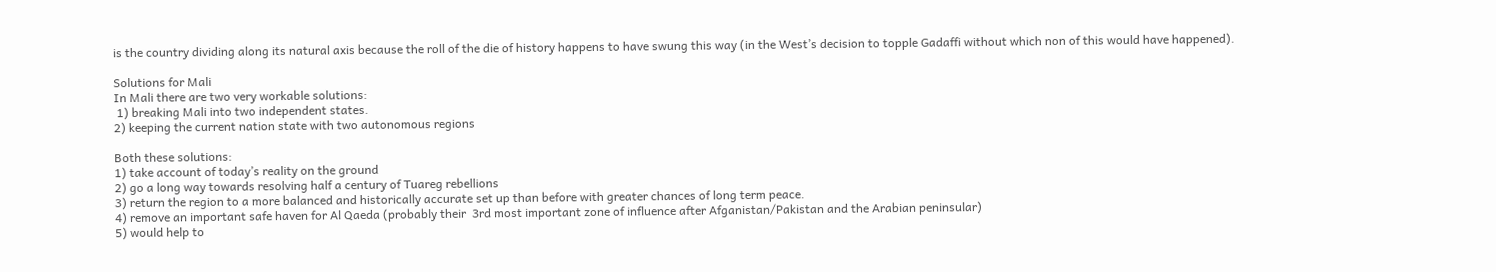is the country dividing along its natural axis because the roll of the die of history happens to have swung this way (in the West’s decision to topple Gadaffi without which non of this would have happened).

Solutions for Mali
In Mali there are two very workable solutions:
 1) breaking Mali into two independent states.
2) keeping the current nation state with two autonomous regions

Both these solutions:
1) take account of today’s reality on the ground
2) go a long way towards resolving half a century of Tuareg rebellions
3) return the region to a more balanced and historically accurate set up than before with greater chances of long term peace.
4) remove an important safe haven for Al Qaeda (probably their  3rd most important zone of influence after Afganistan/Pakistan and the Arabian peninsular)
5) would help to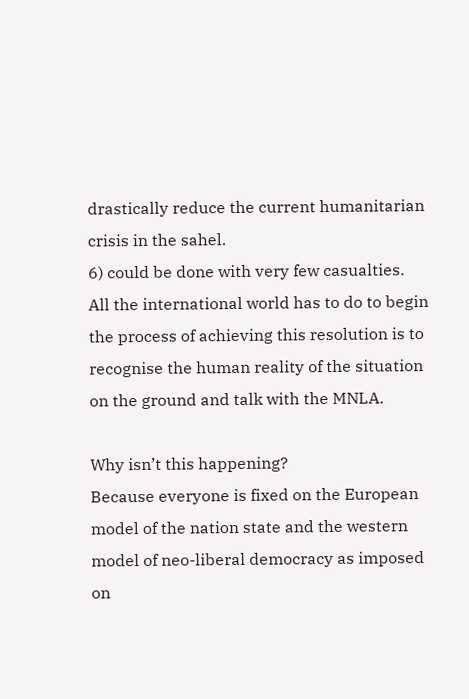drastically reduce the current humanitarian crisis in the sahel.
6) could be done with very few casualties.
All the international world has to do to begin the process of achieving this resolution is to recognise the human reality of the situation on the ground and talk with the MNLA.

Why isn’t this happening?
Because everyone is fixed on the European model of the nation state and the western model of neo-liberal democracy as imposed on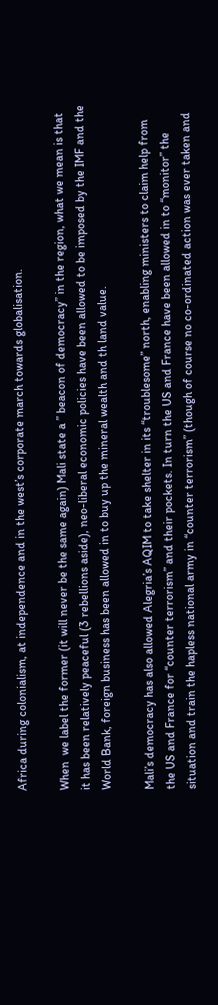Africa during colonialism, at independence and in the west’s corporate march towards globalisation.

When  we label the former (it will never be the same again) Mali state a ” beacon of democracy” in the region, what we mean is that it has been relatively peaceful (3 rebellions aside), neo-liberal economic policies have been allowed to be imposed by the IMF and the World Bank, foreign business has been allowed in to buy up the mineral wealth and th land value.

Mali’s democracy has also allowed Alegria’s AQIM to take shelter in its “troublesome” north, enabling ministers to claim help from the US and France for “counter terrorism” and their pockets. In turn the US and France have been allowed in to “monitor” the situation and train the hapless national army in “counter terrorism” (though of course no co-ordinated action was ever taken and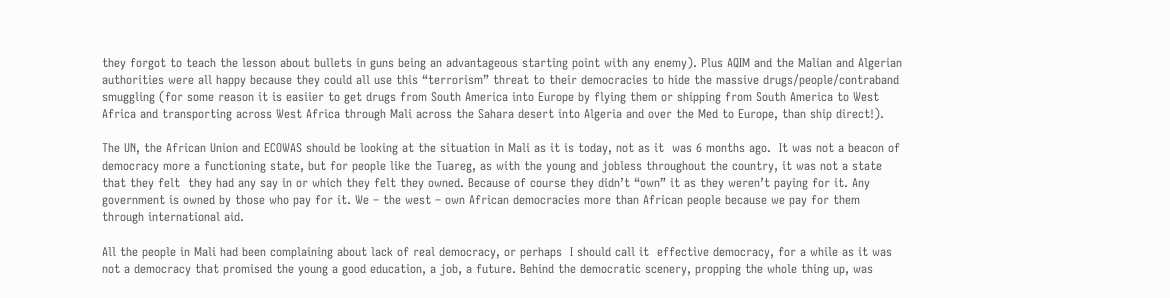they forgot to teach the lesson about bullets in guns being an advantageous starting point with any enemy). Plus AQIM and the Malian and Algerian authorities were all happy because they could all use this “terrorism” threat to their democracies to hide the massive drugs/people/contraband smuggling (for some reason it is easiier to get drugs from South America into Europe by flying them or shipping from South America to West Africa and transporting across West Africa through Mali across the Sahara desert into Algeria and over the Med to Europe, than ship direct!).

The UN, the African Union and ECOWAS should be looking at the situation in Mali as it is today, not as it  was 6 months ago.  It was not a beacon of democracy more a functioning state, but for people like the Tuareg, as with the young and jobless throughout the country, it was not a state that they felt  they had any say in or which they felt they owned. Because of course they didn’t “own” it as they weren’t paying for it. Any government is owned by those who pay for it. We – the west – own African democracies more than African people because we pay for them through international aid.

All the people in Mali had been complaining about lack of real democracy, or perhaps  I should call it  effective democracy, for a while as it was not a democracy that promised the young a good education, a job, a future. Behind the democratic scenery, propping the whole thing up, was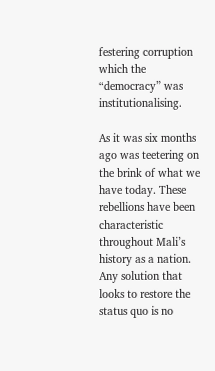festering corruption which the “democracy” was institutionalising.

As it was six months ago was teetering on the brink of what we have today. These rebellions have been characteristic throughout Mali’s history as a nation. Any solution that looks to restore the status quo is no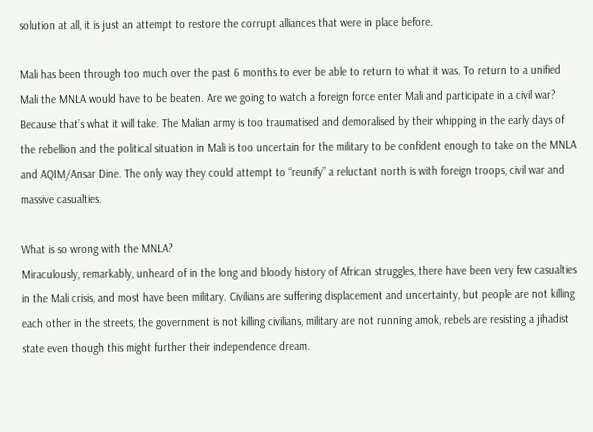solution at all, it is just an attempt to restore the corrupt alliances that were in place before.

Mali has been through too much over the past 6 months to ever be able to return to what it was. To return to a unified Mali the MNLA would have to be beaten. Are we going to watch a foreign force enter Mali and participate in a civil war? Because that’s what it will take. The Malian army is too traumatised and demoralised by their whipping in the early days of the rebellion and the political situation in Mali is too uncertain for the military to be confident enough to take on the MNLA and AQIM/Ansar Dine. The only way they could attempt to “reunify” a reluctant north is with foreign troops, civil war and massive casualties.

What is so wrong with the MNLA?
Miraculously, remarkably, unheard of in the long and bloody history of African struggles, there have been very few casualties in the Mali crisis, and most have been military. Civilians are suffering displacement and uncertainty, but people are not killing each other in the streets, the government is not killing civilians, military are not running amok, rebels are resisting a jihadist state even though this might further their independence dream.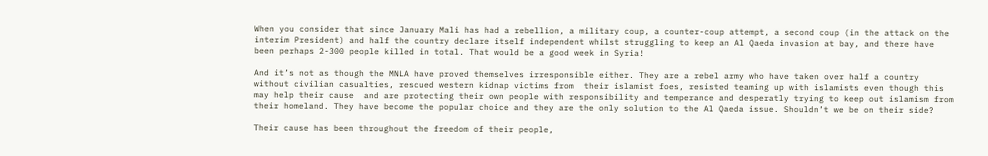When you consider that since January Mali has had a rebellion, a military coup, a counter-coup attempt, a second coup (in the attack on the interim President) and half the country declare itself independent whilst struggling to keep an Al Qaeda invasion at bay, and there have been perhaps 2-300 people killed in total. That would be a good week in Syria!

And it’s not as though the MNLA have proved themselves irresponsible either. They are a rebel army who have taken over half a country without civilian casualties, rescued western kidnap victims from  their islamist foes, resisted teaming up with islamists even though this may help their cause  and are protecting their own people with responsibility and temperance and desperatly trying to keep out islamism from their homeland. They have become the popular choice and they are the only solution to the Al Qaeda issue. Shouldn’t we be on their side?

Their cause has been throughout the freedom of their people,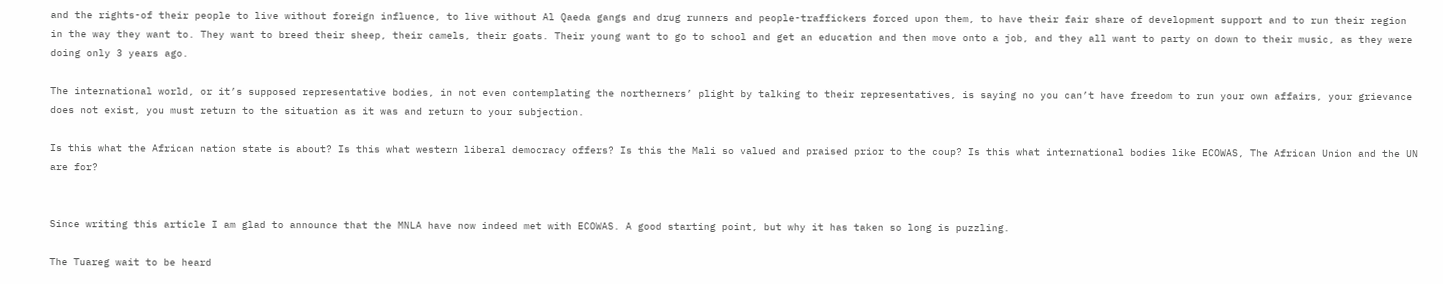and the rights-of their people to live without foreign influence, to live without Al Qaeda gangs and drug runners and people-traffickers forced upon them, to have their fair share of development support and to run their region in the way they want to. They want to breed their sheep, their camels, their goats. Their young want to go to school and get an education and then move onto a job, and they all want to party on down to their music, as they were doing only 3 years ago.

The international world, or it’s supposed representative bodies, in not even contemplating the northerners’ plight by talking to their representatives, is saying no you can’t have freedom to run your own affairs, your grievance does not exist, you must return to the situation as it was and return to your subjection.

Is this what the African nation state is about? Is this what western liberal democracy offers? Is this the Mali so valued and praised prior to the coup? Is this what international bodies like ECOWAS, The African Union and the UN are for?


Since writing this article I am glad to announce that the MNLA have now indeed met with ECOWAS. A good starting point, but why it has taken so long is puzzling.

The Tuareg wait to be heard